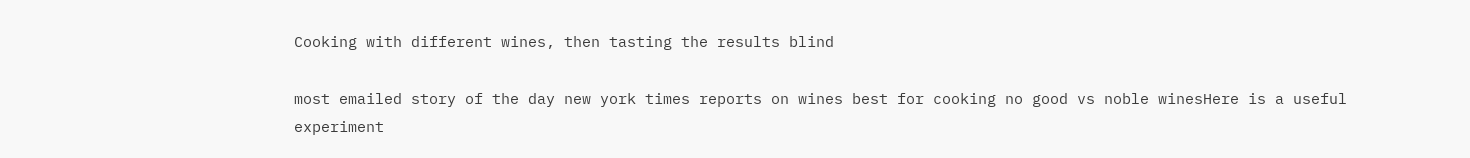Cooking with different wines, then tasting the results blind

most emailed story of the day new york times reports on wines best for cooking no good vs noble winesHere is a useful experiment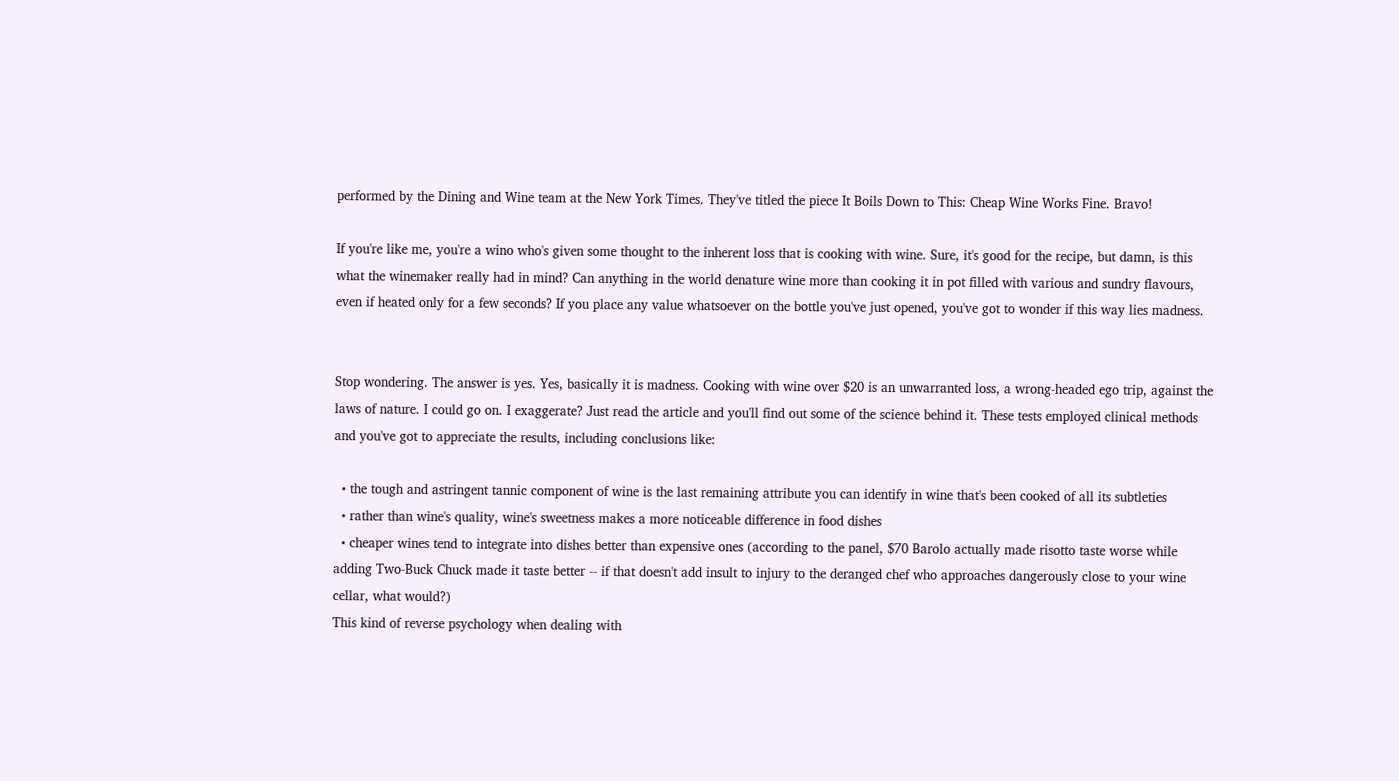performed by the Dining and Wine team at the New York Times. They've titled the piece It Boils Down to This: Cheap Wine Works Fine. Bravo!

If you're like me, you're a wino who's given some thought to the inherent loss that is cooking with wine. Sure, it's good for the recipe, but damn, is this what the winemaker really had in mind? Can anything in the world denature wine more than cooking it in pot filled with various and sundry flavours, even if heated only for a few seconds? If you place any value whatsoever on the bottle you've just opened, you've got to wonder if this way lies madness.


Stop wondering. The answer is yes. Yes, basically it is madness. Cooking with wine over $20 is an unwarranted loss, a wrong-headed ego trip, against the laws of nature. I could go on. I exaggerate? Just read the article and you'll find out some of the science behind it. These tests employed clinical methods and you've got to appreciate the results, including conclusions like:

  • the tough and astringent tannic component of wine is the last remaining attribute you can identify in wine that's been cooked of all its subtleties
  • rather than wine's quality, wine's sweetness makes a more noticeable difference in food dishes
  • cheaper wines tend to integrate into dishes better than expensive ones (according to the panel, $70 Barolo actually made risotto taste worse while adding Two-Buck Chuck made it taste better -- if that doesn't add insult to injury to the deranged chef who approaches dangerously close to your wine cellar, what would?)
This kind of reverse psychology when dealing with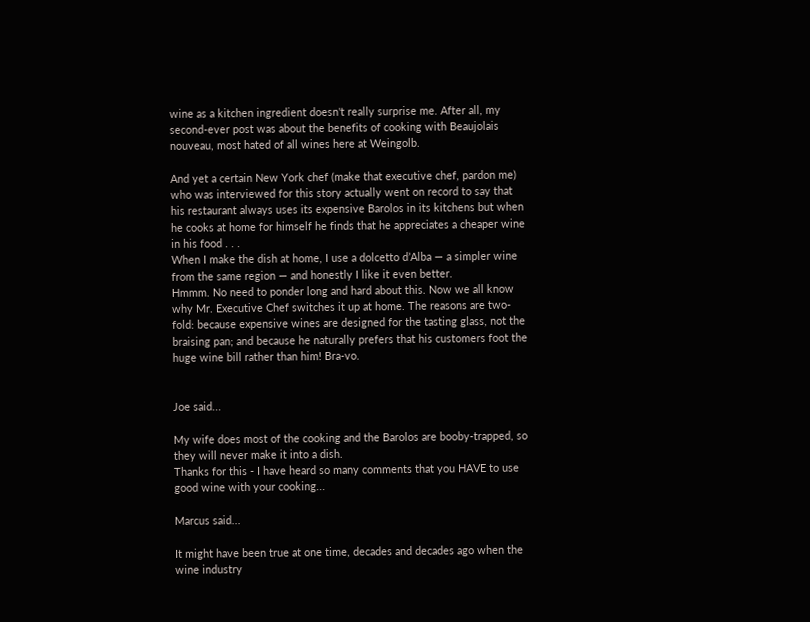wine as a kitchen ingredient doesn't really surprise me. After all, my second-ever post was about the benefits of cooking with Beaujolais nouveau, most hated of all wines here at Weingolb.

And yet a certain New York chef (make that executive chef, pardon me) who was interviewed for this story actually went on record to say that his restaurant always uses its expensive Barolos in its kitchens but when he cooks at home for himself he finds that he appreciates a cheaper wine in his food . . .
When I make the dish at home, I use a dolcetto d’Alba — a simpler wine from the same region — and honestly I like it even better.
Hmmm. No need to ponder long and hard about this. Now we all know why Mr. Executive Chef switches it up at home. The reasons are two-fold: because expensive wines are designed for the tasting glass, not the braising pan; and because he naturally prefers that his customers foot the huge wine bill rather than him! Bra-vo.


Joe said...

My wife does most of the cooking and the Barolos are booby-trapped, so they will never make it into a dish.
Thanks for this - I have heard so many comments that you HAVE to use good wine with your cooking...

Marcus said...

It might have been true at one time, decades and decades ago when the wine industry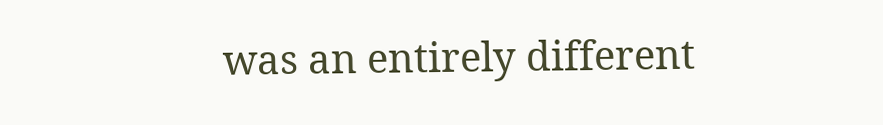was an entirely different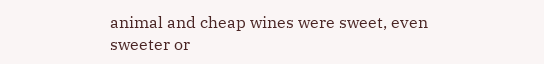animal and cheap wines were sweet, even sweeter or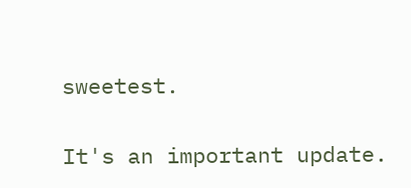sweetest.

It's an important update.